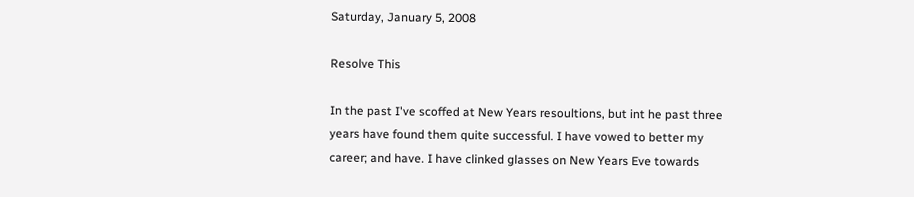Saturday, January 5, 2008

Resolve This

In the past I've scoffed at New Years resoultions, but int he past three years have found them quite successful. I have vowed to better my career; and have. I have clinked glasses on New Years Eve towards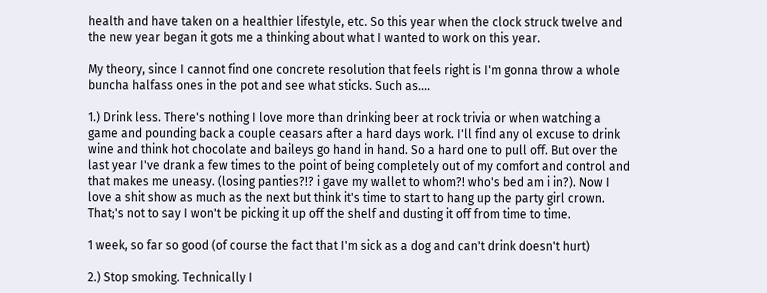health and have taken on a healthier lifestyle, etc. So this year when the clock struck twelve and the new year began it gots me a thinking about what I wanted to work on this year.

My theory, since I cannot find one concrete resolution that feels right is I'm gonna throw a whole buncha halfass ones in the pot and see what sticks. Such as....

1.) Drink less. There's nothing I love more than drinking beer at rock trivia or when watching a game and pounding back a couple ceasars after a hard days work. I'll find any ol excuse to drink wine and think hot chocolate and baileys go hand in hand. So a hard one to pull off. But over the last year I've drank a few times to the point of being completely out of my comfort and control and that makes me uneasy. (losing panties?!? i gave my wallet to whom?! who's bed am i in?). Now I love a shit show as much as the next but think it's time to start to hang up the party girl crown. That;'s not to say I won't be picking it up off the shelf and dusting it off from time to time.

1 week, so far so good (of course the fact that I'm sick as a dog and can't drink doesn't hurt)

2.) Stop smoking. Technically I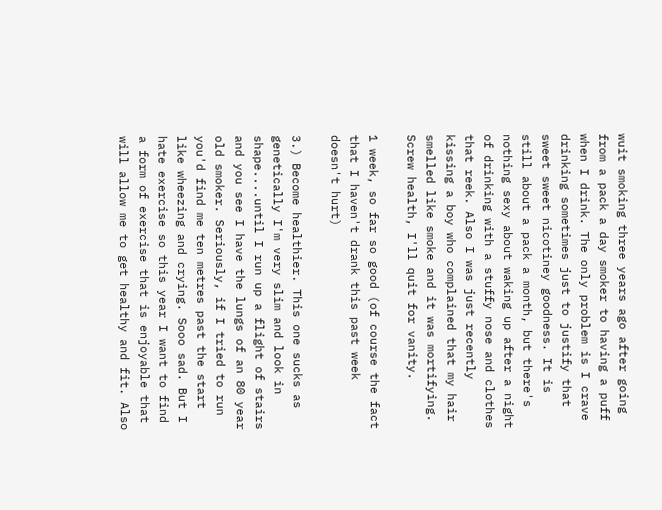wuit smoking three years ago after going from a pack a day smoker to having a puff when I drink. The only problem is I crave drinking sometimes just to justify that sweet sweet nicotiney goodness. It is still about a pack a month, but there's nothing sexy about waking up after a night of drinking with a stuffy nose and clothes that reek. Also I was just recently kissing a boy who complained that my hair smelled like smoke and it was mortifying. Screw health, I'll quit for vanity.

1 week, so far so good (of course the fact that I haven't drank this past week doesn't hurt)

3.) Become healthier. This one sucks as genetically I'm very slim and look in shape....until I run up a flight of stairs and you see I have the lungs of an 80 year old smoker. Seriously, if I tried to run you'd find me ten metres past the start like wheezing and crying. Sooo sad. But I hate exercise so this year I want to find a form of exercise that is enjoyable that will allow me to get healthy and fit. Also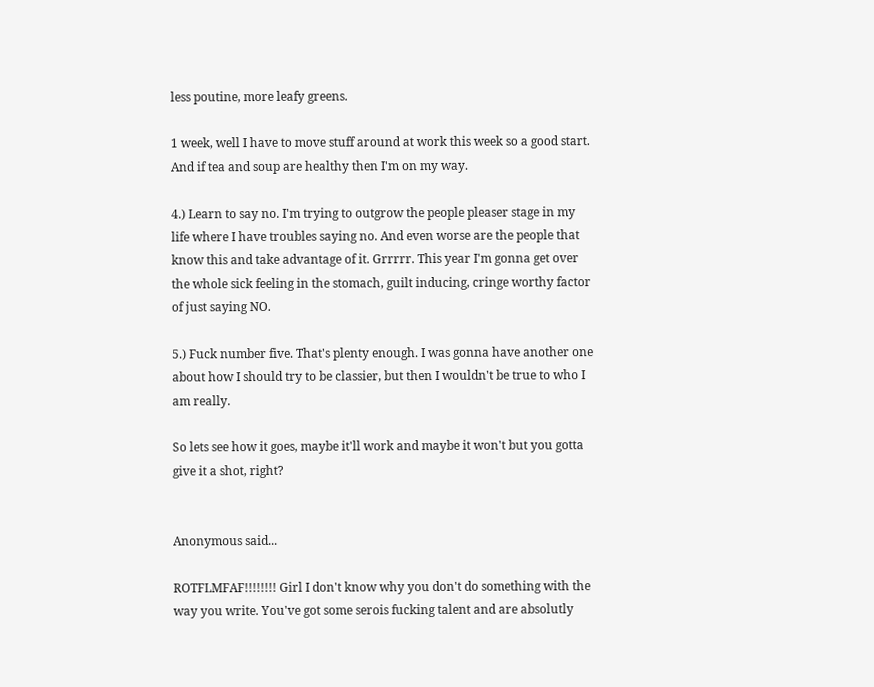less poutine, more leafy greens.

1 week, well I have to move stuff around at work this week so a good start. And if tea and soup are healthy then I'm on my way.

4.) Learn to say no. I'm trying to outgrow the people pleaser stage in my life where I have troubles saying no. And even worse are the people that know this and take advantage of it. Grrrrr. This year I'm gonna get over the whole sick feeling in the stomach, guilt inducing, cringe worthy factor of just saying NO.

5.) Fuck number five. That's plenty enough. I was gonna have another one about how I should try to be classier, but then I wouldn't be true to who I am really.

So lets see how it goes, maybe it'll work and maybe it won't but you gotta give it a shot, right?


Anonymous said...

ROTFLMFAF!!!!!!!! Girl I don't know why you don't do something with the way you write. You've got some serois fucking talent and are absolutly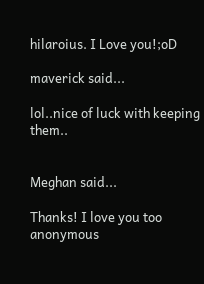hilaroius. I Love you!;oD

maverick said...

lol..nice of luck with keeping them..


Meghan said...

Thanks! I love you too anonymous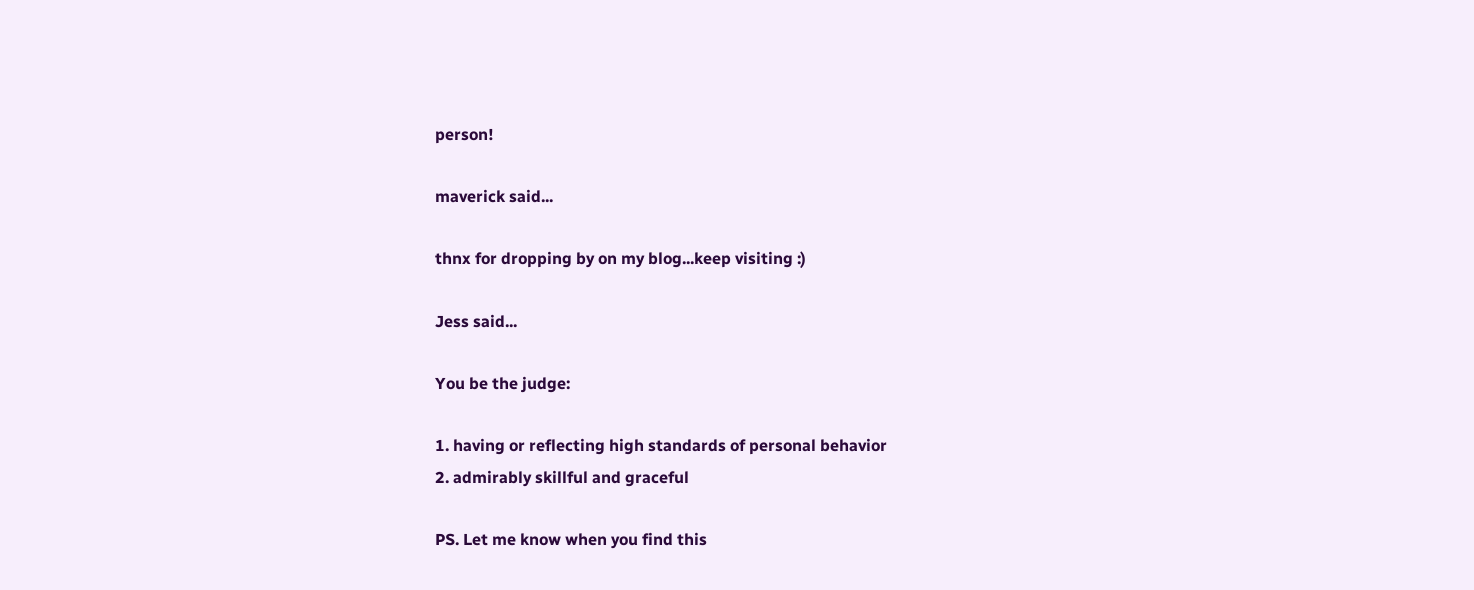person!

maverick said...

thnx for dropping by on my blog...keep visiting :)

Jess said...

You be the judge:

1. having or reflecting high standards of personal behavior
2. admirably skillful and graceful

PS. Let me know when you find this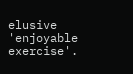elusive 'enjoyable exercise'.